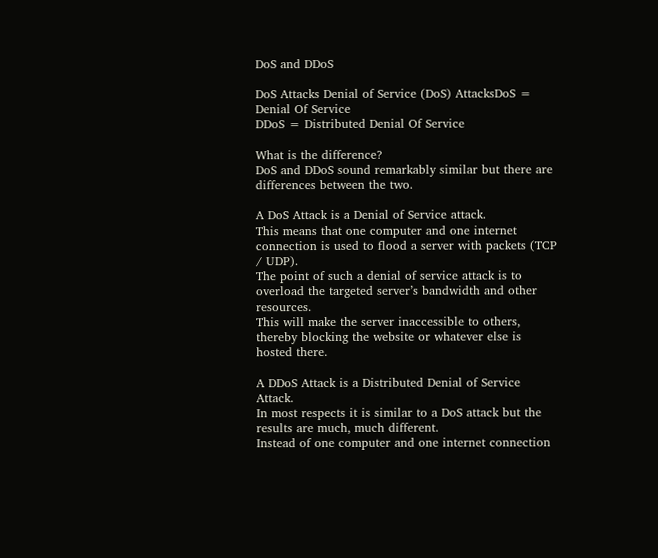DoS and DDoS

DoS Attacks Denial of Service (DoS) AttacksDoS = Denial Of Service
DDoS = Distributed Denial Of Service

What is the difference?
DoS and DDoS sound remarkably similar but there are differences between the two.

A DoS Attack is a Denial of Service attack.
This means that one computer and one internet connection is used to flood a server with packets (TCP / UDP).
The point of such a denial of service attack is to overload the targeted server’s bandwidth and other resources.
This will make the server inaccessible to others, thereby blocking the website or whatever else is hosted there.

A DDoS Attack is a Distributed Denial of Service Attack.
In most respects it is similar to a DoS attack but the results are much, much different.
Instead of one computer and one internet connection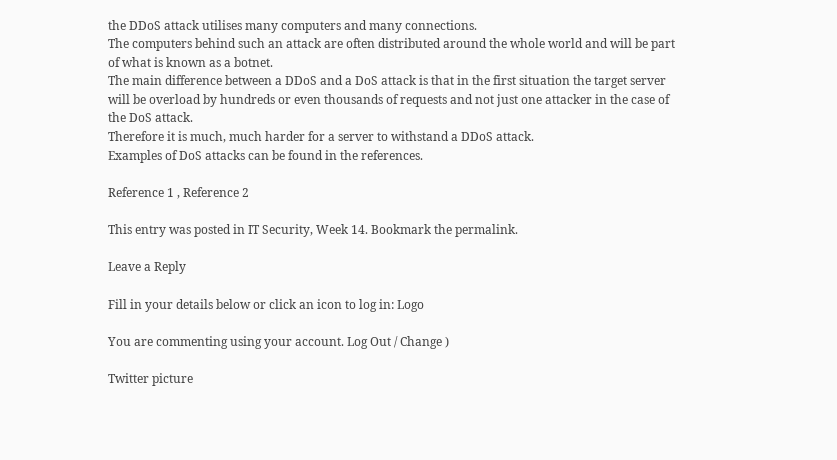the DDoS attack utilises many computers and many connections.
The computers behind such an attack are often distributed around the whole world and will be part of what is known as a botnet.
The main difference between a DDoS and a DoS attack is that in the first situation the target server will be overload by hundreds or even thousands of requests and not just one attacker in the case of the DoS attack.
Therefore it is much, much harder for a server to withstand a DDoS attack.
Examples of DoS attacks can be found in the references.

Reference 1 , Reference 2

This entry was posted in IT Security, Week 14. Bookmark the permalink.

Leave a Reply

Fill in your details below or click an icon to log in: Logo

You are commenting using your account. Log Out / Change )

Twitter picture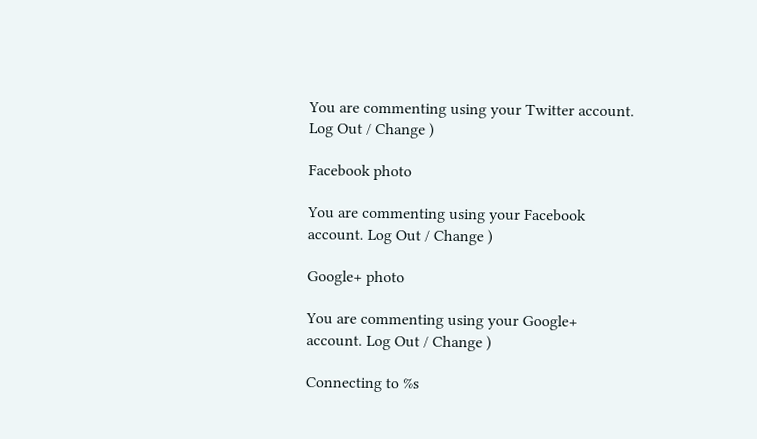You are commenting using your Twitter account. Log Out / Change )

Facebook photo

You are commenting using your Facebook account. Log Out / Change )

Google+ photo

You are commenting using your Google+ account. Log Out / Change )

Connecting to %s